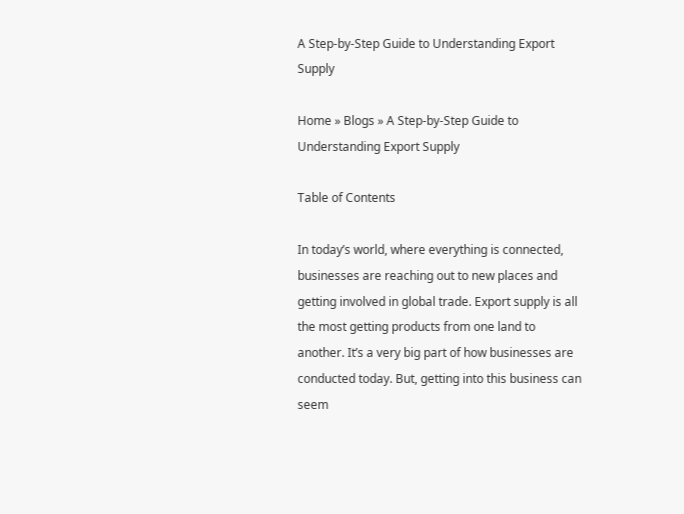A Step-by-Step Guide to Understanding Export Supply

Home » Blogs » A Step-by-Step Guide to Understanding Export Supply

Table of Contents

In today’s world, where everything is connected, businesses are reaching out to new places and getting involved in global trade. Export supply is all the most getting products from one land to another. It’s a very big part of how businesses are conducted today. But, getting into this business can seem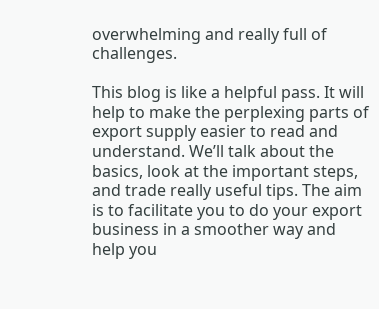overwhelming and really full of challenges.

This blog is like a helpful pass. It will help to make the perplexing parts of export supply easier to read and understand. We’ll talk about the basics, look at the important steps, and trade really useful tips. The aim is to facilitate you to do your export business in a smoother way and help you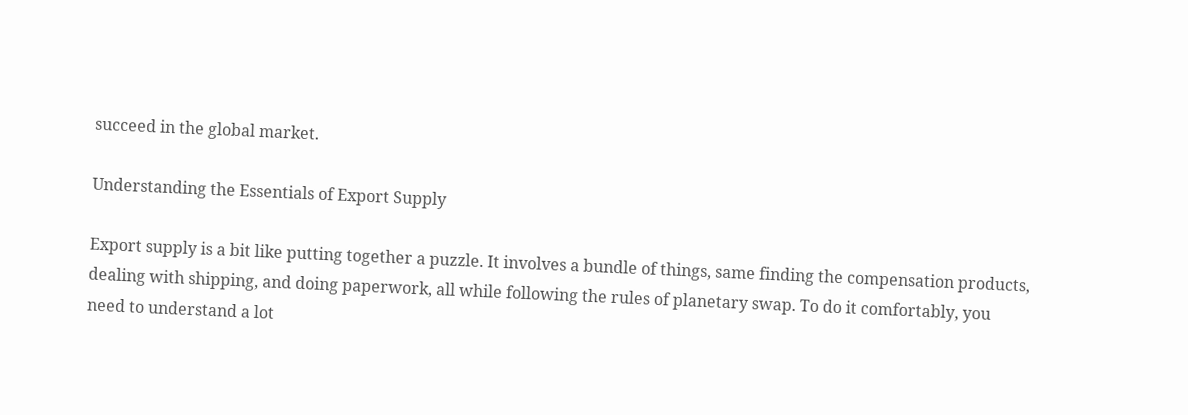succeed in the global market.

Understanding the Essentials of Export Supply

Export supply is a bit like putting together a puzzle. It involves a bundle of things, same finding the compensation products, dealing with shipping, and doing paperwork, all while following the rules of planetary swap. To do it comfortably, you need to understand a lot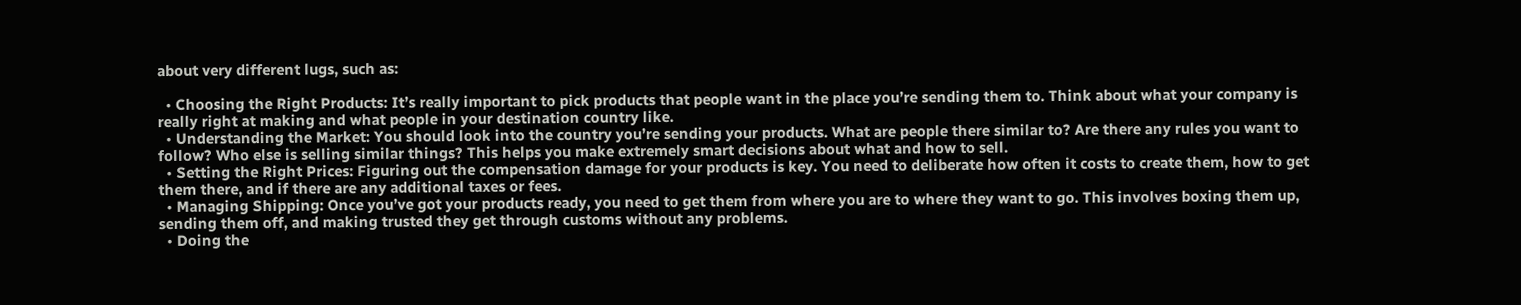about very different lugs, such as:

  • Choosing the Right Products: It’s really important to pick products that people want in the place you’re sending them to. Think about what your company is really right at making and what people in your destination country like.
  • Understanding the Market: You should look into the country you’re sending your products. What are people there similar to? Are there any rules you want to follow? Who else is selling similar things? This helps you make extremely smart decisions about what and how to sell.
  • Setting the Right Prices: Figuring out the compensation damage for your products is key. You need to deliberate how often it costs to create them, how to get them there, and if there are any additional taxes or fees.
  • Managing Shipping: Once you’ve got your products ready, you need to get them from where you are to where they want to go. This involves boxing them up, sending them off, and making trusted they get through customs without any problems.
  • Doing the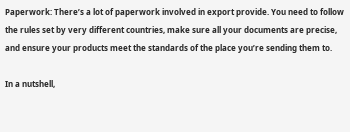Paperwork: There’s a lot of paperwork involved in export provide. You need to follow the rules set by very different countries, make sure all your documents are precise, and ensure your products meet the standards of the place you’re sending them to.

In a nutshell,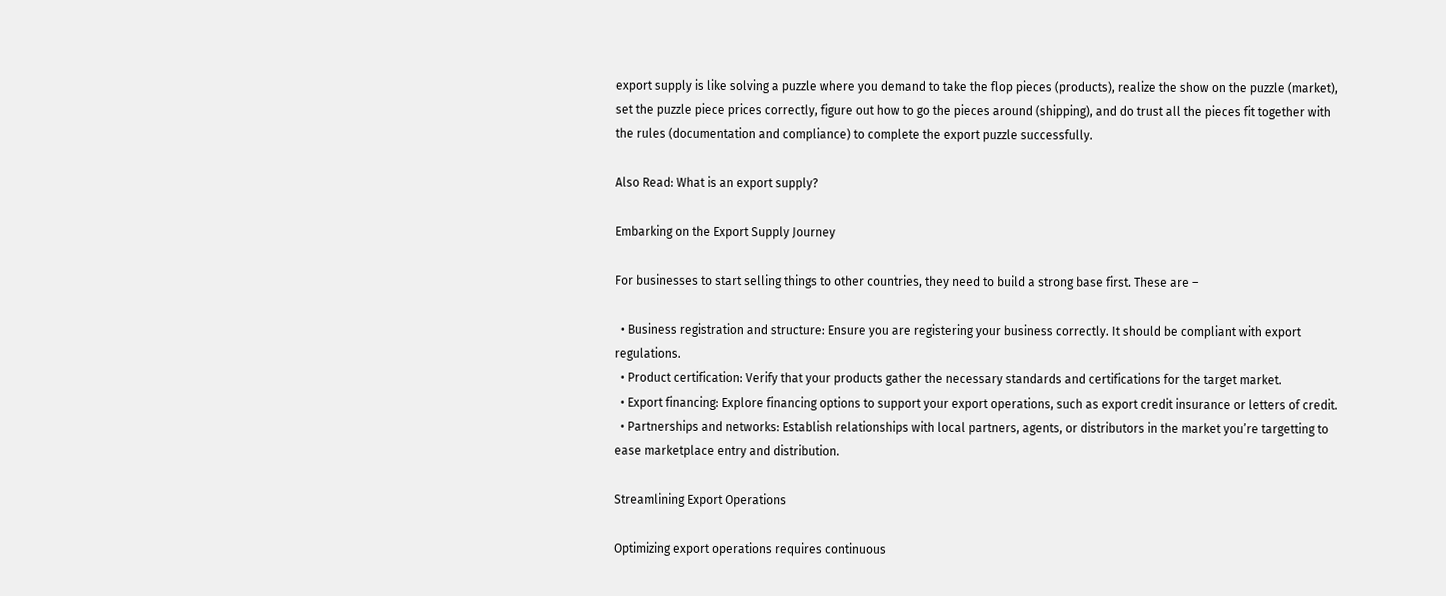export supply is like solving a puzzle where you demand to take the flop pieces (products), realize the show on the puzzle (market), set the puzzle piece prices correctly, figure out how to go the pieces around (shipping), and do trust all the pieces fit together with the rules (documentation and compliance) to complete the export puzzle successfully.

Also Read: What is an export supply?

Embarking on the Export Supply Journey

For businesses to start selling things to other countries, they need to build a strong base first. These are –

  • Business registration and structure: Ensure you are registering your business correctly. It should be compliant with export regulations.
  • Product certification: Verify that your products gather the necessary standards and certifications for the target market.
  • Export financing: Explore financing options to support your export operations, such as export credit insurance or letters of credit.
  • Partnerships and networks: Establish relationships with local partners, agents, or distributors in the market you’re targetting to ease marketplace entry and distribution.

Streamlining Export Operations

Optimizing export operations requires continuous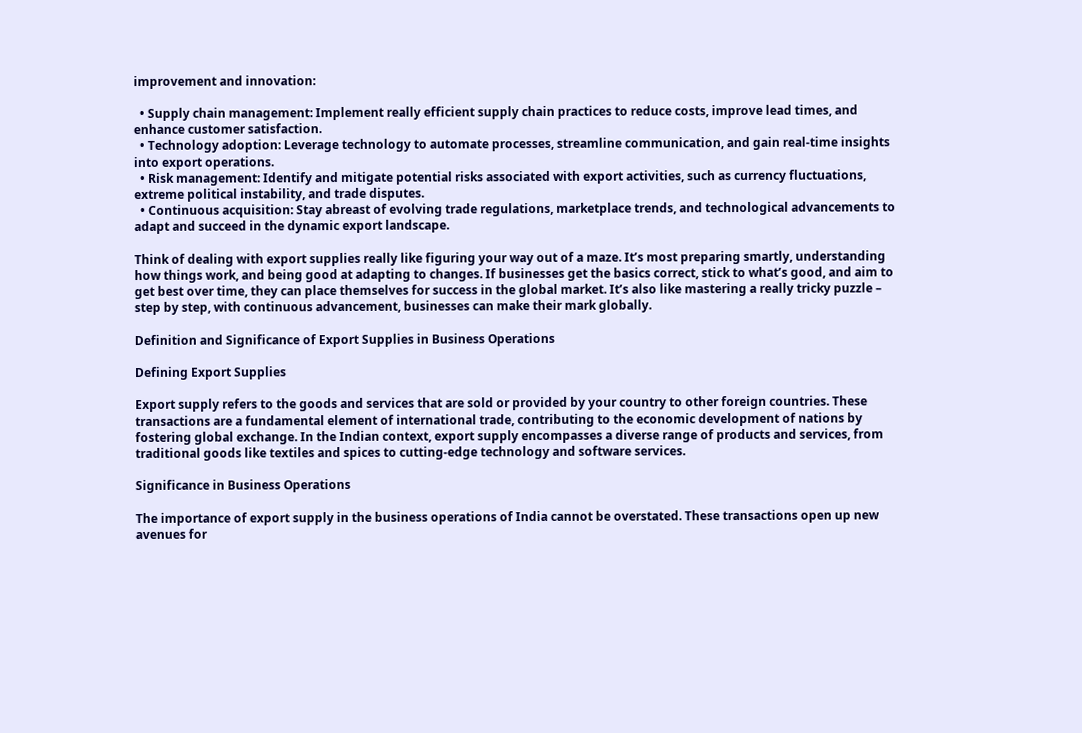improvement and innovation:

  • Supply chain management: Implement really efficient supply chain practices to reduce costs, improve lead times, and enhance customer satisfaction.
  • Technology adoption: Leverage technology to automate processes, streamline communication, and gain real-time insights into export operations.
  • Risk management: Identify and mitigate potential risks associated with export activities, such as currency fluctuations, extreme political instability, and trade disputes.
  • Continuous acquisition: Stay abreast of evolving trade regulations, marketplace trends, and technological advancements to adapt and succeed in the dynamic export landscape.

Think of dealing with export supplies really like figuring your way out of a maze. It’s most preparing smartly, understanding how things work, and being good at adapting to changes. If businesses get the basics correct, stick to what’s good, and aim to get best over time, they can place themselves for success in the global market. It’s also like mastering a really tricky puzzle – step by step, with continuous advancement, businesses can make their mark globally.

Definition and Significance of Export Supplies in Business Operations

Defining Export Supplies

Export supply refers to the goods and services that are sold or provided by your country to other foreign countries. These transactions are a fundamental element of international trade, contributing to the economic development of nations by fostering global exchange. In the Indian context, export supply encompasses a diverse range of products and services, from traditional goods like textiles and spices to cutting-edge technology and software services.

Significance in Business Operations

The importance of export supply in the business operations of India cannot be overstated. These transactions open up new avenues for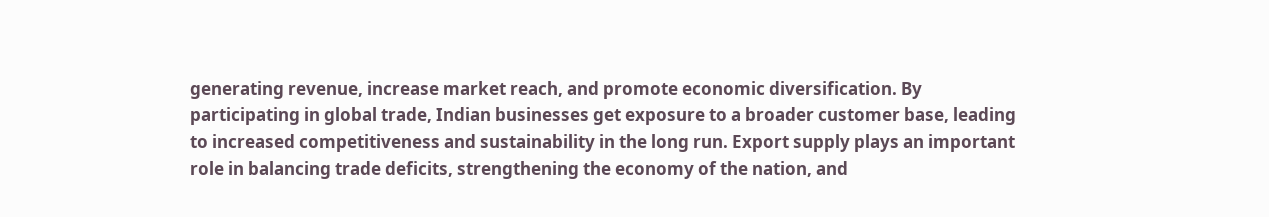generating revenue, increase market reach, and promote economic diversification. By participating in global trade, Indian businesses get exposure to a broader customer base, leading to increased competitiveness and sustainability in the long run. Export supply plays an important role in balancing trade deficits, strengthening the economy of the nation, and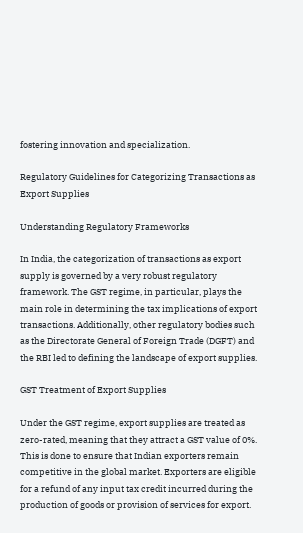fostering innovation and specialization.

Regulatory Guidelines for Categorizing Transactions as Export Supplies

Understanding Regulatory Frameworks

In India, the categorization of transactions as export supply is governed by a very robust regulatory framework. The GST regime, in particular, plays the main role in determining the tax implications of export transactions. Additionally, other regulatory bodies such as the Directorate General of Foreign Trade (DGFT) and the RBI led to defining the landscape of export supplies.

GST Treatment of Export Supplies

Under the GST regime, export supplies are treated as zero-rated, meaning that they attract a GST value of 0%. This is done to ensure that Indian exporters remain competitive in the global market. Exporters are eligible for a refund of any input tax credit incurred during the production of goods or provision of services for export.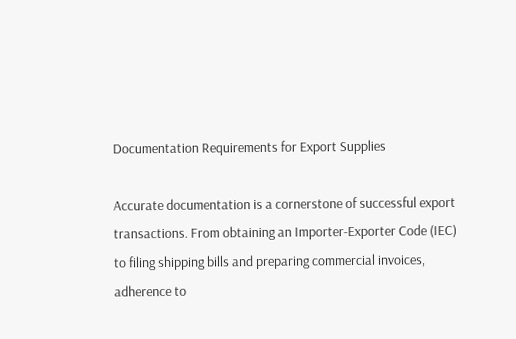Documentation Requirements for Export Supplies

Accurate documentation is a cornerstone of successful export transactions. From obtaining an Importer-Exporter Code (IEC) to filing shipping bills and preparing commercial invoices, adherence to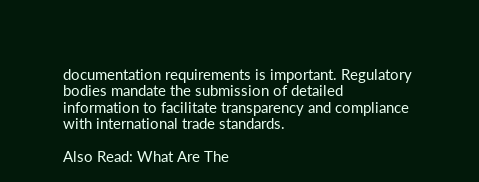documentation requirements is important. Regulatory bodies mandate the submission of detailed information to facilitate transparency and compliance with international trade standards.

Also Read: What Are The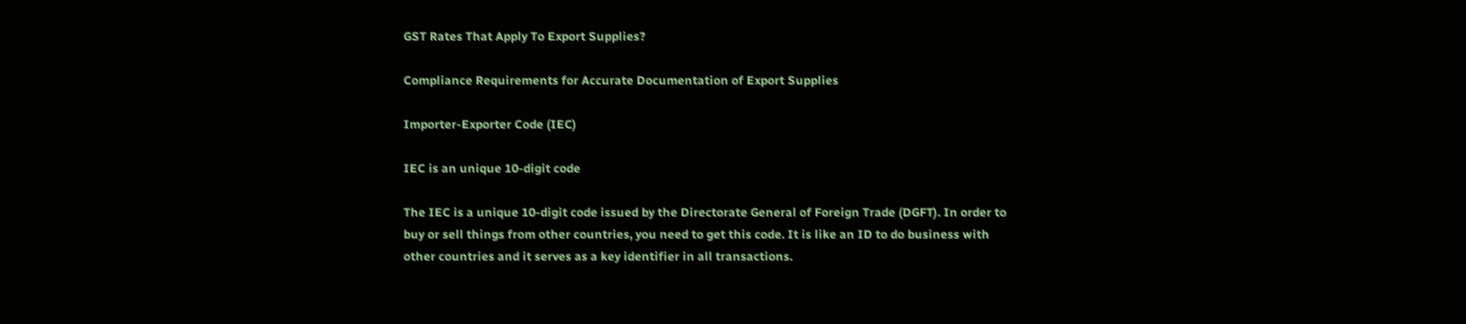GST Rates That Apply To Export Supplies?

Compliance Requirements for Accurate Documentation of Export Supplies

Importer-Exporter Code (IEC)

IEC is an unique 10-digit code

The IEC is a unique 10-digit code issued by the Directorate General of Foreign Trade (DGFT). In order to buy or sell things from other countries, you need to get this code. It is like an ID to do business with other countries and it serves as a key identifier in all transactions.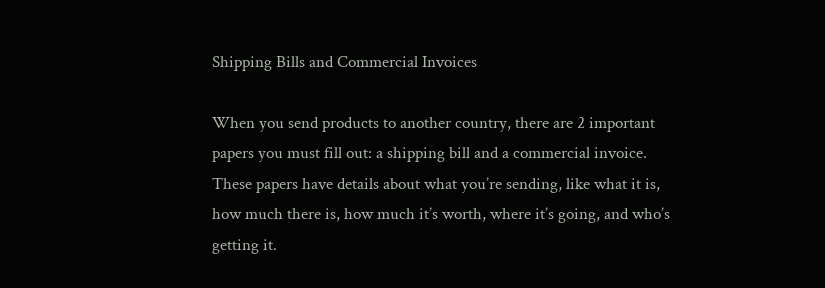Shipping Bills and Commercial Invoices

When you send products to another country, there are 2 important papers you must fill out: a shipping bill and a commercial invoice. These papers have details about what you’re sending, like what it is, how much there is, how much it’s worth, where it’s going, and who’s getting it.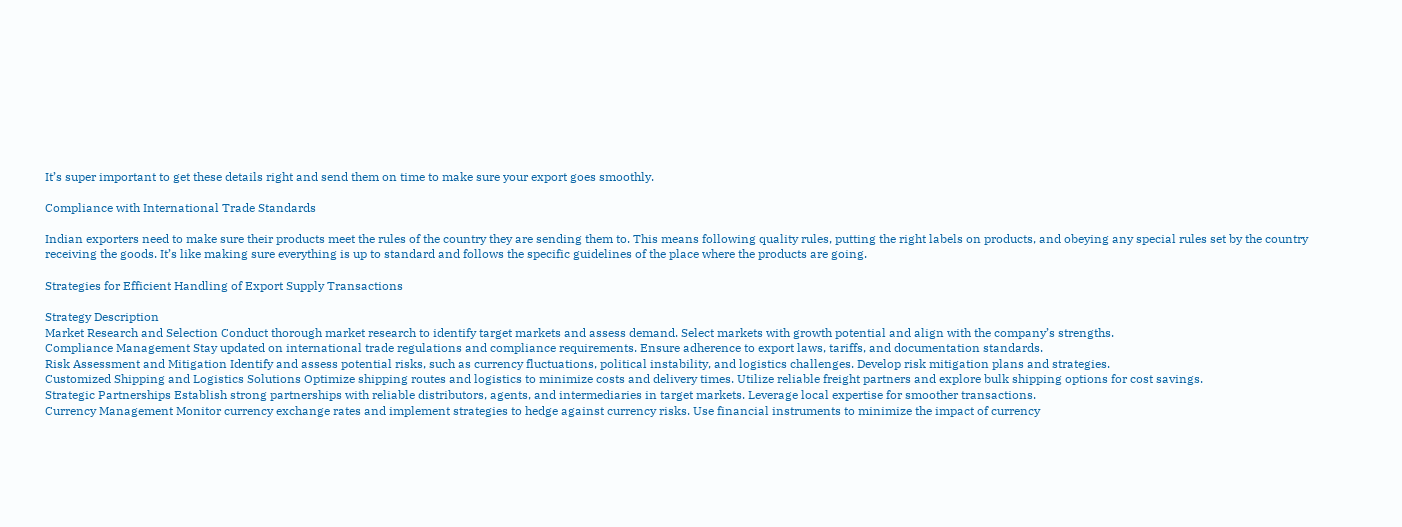It’s super important to get these details right and send them on time to make sure your export goes smoothly.

Compliance with International Trade Standards

Indian exporters need to make sure their products meet the rules of the country they are sending them to. This means following quality rules, putting the right labels on products, and obeying any special rules set by the country receiving the goods. It’s like making sure everything is up to standard and follows the specific guidelines of the place where the products are going.

Strategies for Efficient Handling of Export Supply Transactions

Strategy Description
Market Research and Selection Conduct thorough market research to identify target markets and assess demand. Select markets with growth potential and align with the company’s strengths.
Compliance Management Stay updated on international trade regulations and compliance requirements. Ensure adherence to export laws, tariffs, and documentation standards.
Risk Assessment and Mitigation Identify and assess potential risks, such as currency fluctuations, political instability, and logistics challenges. Develop risk mitigation plans and strategies.
Customized Shipping and Logistics Solutions Optimize shipping routes and logistics to minimize costs and delivery times. Utilize reliable freight partners and explore bulk shipping options for cost savings.
Strategic Partnerships Establish strong partnerships with reliable distributors, agents, and intermediaries in target markets. Leverage local expertise for smoother transactions.
Currency Management Monitor currency exchange rates and implement strategies to hedge against currency risks. Use financial instruments to minimize the impact of currency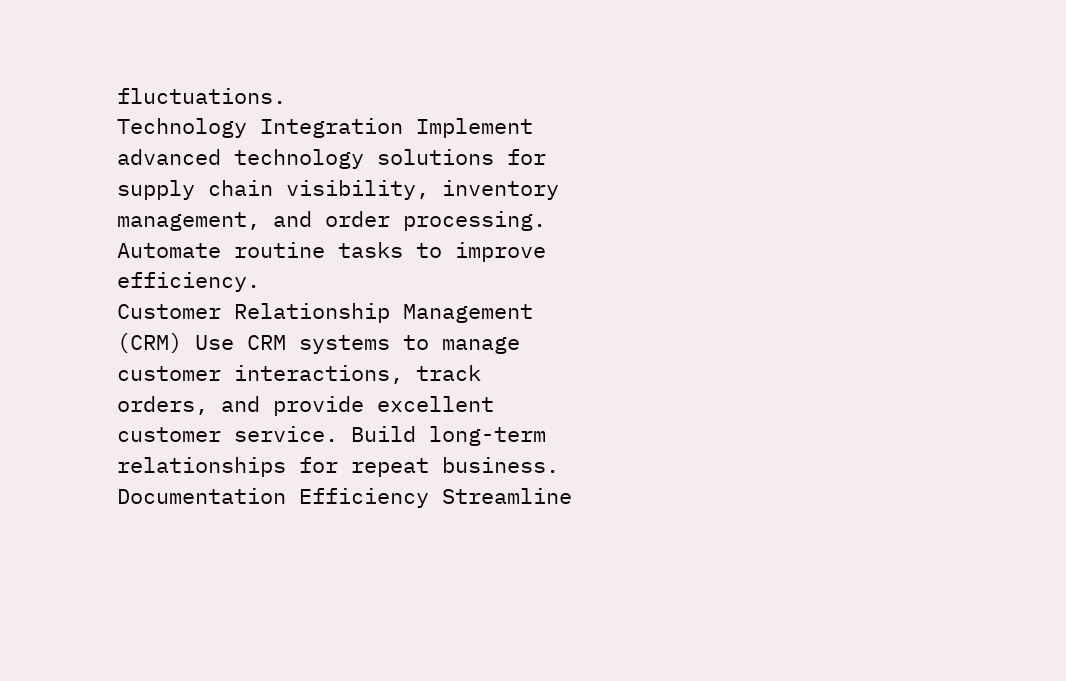fluctuations.
Technology Integration Implement advanced technology solutions for supply chain visibility, inventory management, and order processing. Automate routine tasks to improve efficiency.
Customer Relationship Management (CRM) Use CRM systems to manage customer interactions, track orders, and provide excellent customer service. Build long-term relationships for repeat business.
Documentation Efficiency Streamline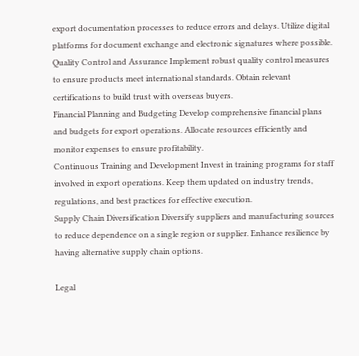export documentation processes to reduce errors and delays. Utilize digital platforms for document exchange and electronic signatures where possible.
Quality Control and Assurance Implement robust quality control measures to ensure products meet international standards. Obtain relevant certifications to build trust with overseas buyers.
Financial Planning and Budgeting Develop comprehensive financial plans and budgets for export operations. Allocate resources efficiently and monitor expenses to ensure profitability.
Continuous Training and Development Invest in training programs for staff involved in export operations. Keep them updated on industry trends, regulations, and best practices for effective execution.
Supply Chain Diversification Diversify suppliers and manufacturing sources to reduce dependence on a single region or supplier. Enhance resilience by having alternative supply chain options.

Legal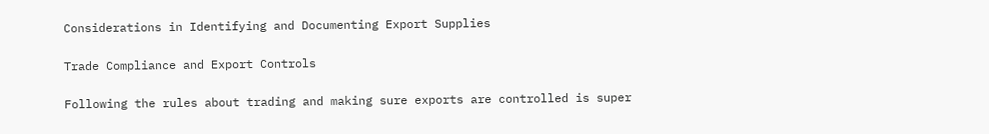Considerations in Identifying and Documenting Export Supplies

Trade Compliance and Export Controls

Following the rules about trading and making sure exports are controlled is super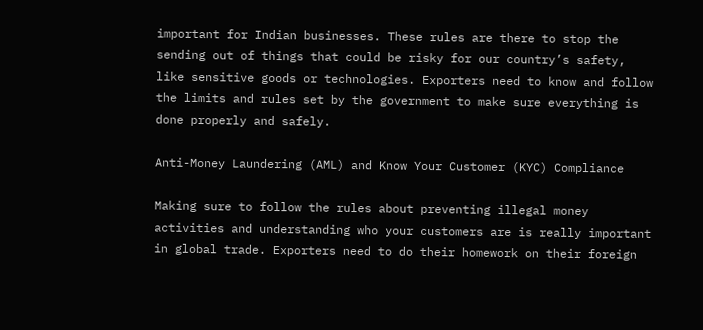important for Indian businesses. These rules are there to stop the sending out of things that could be risky for our country’s safety, like sensitive goods or technologies. Exporters need to know and follow the limits and rules set by the government to make sure everything is done properly and safely.

Anti-Money Laundering (AML) and Know Your Customer (KYC) Compliance

Making sure to follow the rules about preventing illegal money activities and understanding who your customers are is really important in global trade. Exporters need to do their homework on their foreign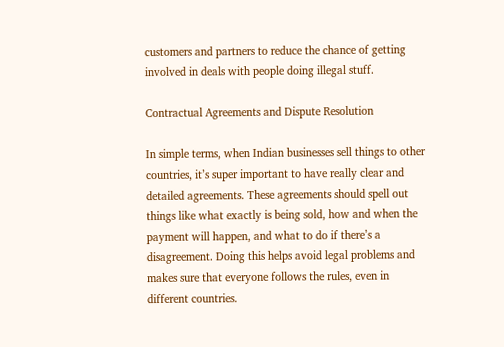customers and partners to reduce the chance of getting involved in deals with people doing illegal stuff.

Contractual Agreements and Dispute Resolution

In simple terms, when Indian businesses sell things to other countries, it’s super important to have really clear and detailed agreements. These agreements should spell out things like what exactly is being sold, how and when the payment will happen, and what to do if there’s a disagreement. Doing this helps avoid legal problems and makes sure that everyone follows the rules, even in different countries.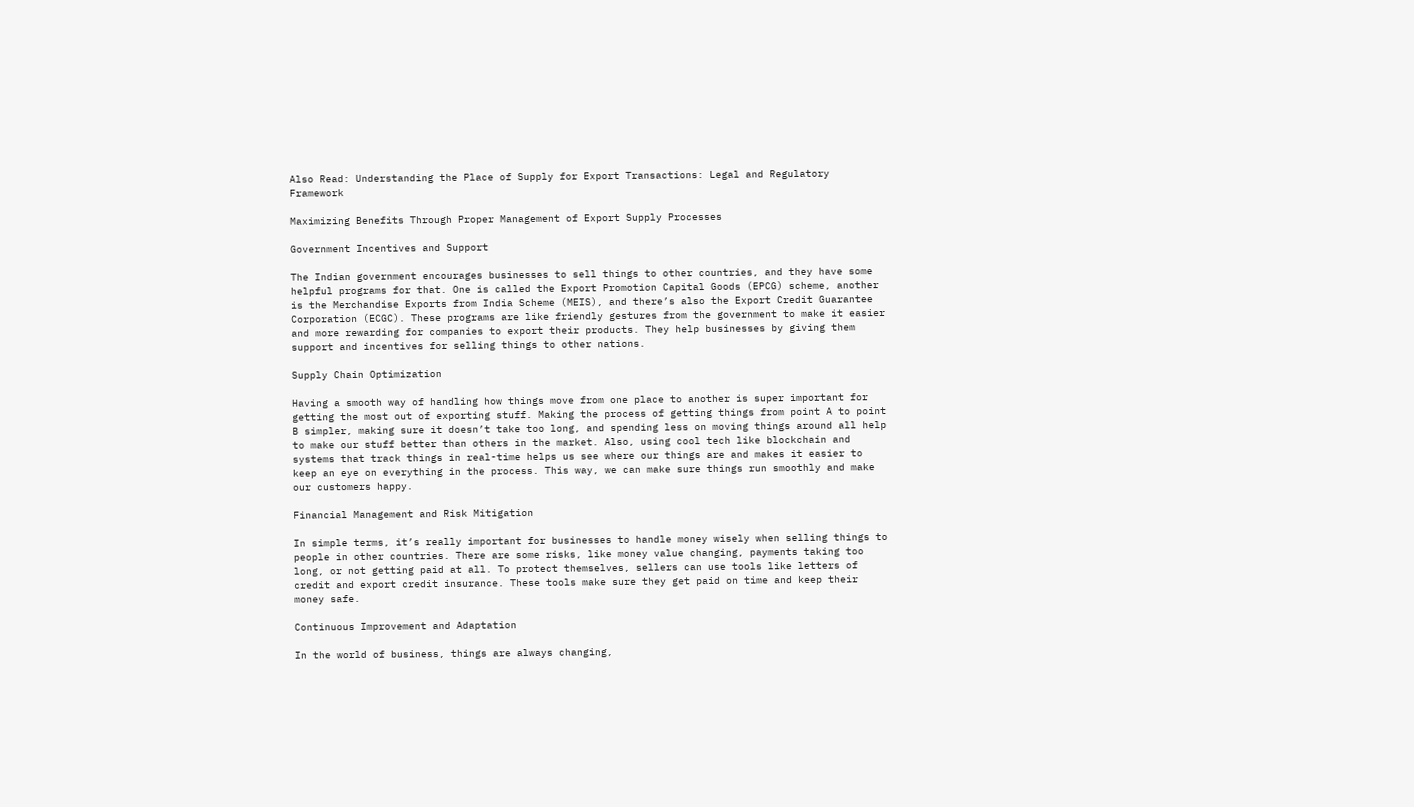Also Read: Understanding the Place of Supply for Export Transactions: Legal and Regulatory Framework

Maximizing Benefits Through Proper Management of Export Supply Processes

Government Incentives and Support

The Indian government encourages businesses to sell things to other countries, and they have some helpful programs for that. One is called the Export Promotion Capital Goods (EPCG) scheme, another is the Merchandise Exports from India Scheme (MEIS), and there’s also the Export Credit Guarantee Corporation (ECGC). These programs are like friendly gestures from the government to make it easier and more rewarding for companies to export their products. They help businesses by giving them support and incentives for selling things to other nations.

Supply Chain Optimization

Having a smooth way of handling how things move from one place to another is super important for getting the most out of exporting stuff. Making the process of getting things from point A to point B simpler, making sure it doesn’t take too long, and spending less on moving things around all help to make our stuff better than others in the market. Also, using cool tech like blockchain and systems that track things in real-time helps us see where our things are and makes it easier to keep an eye on everything in the process. This way, we can make sure things run smoothly and make our customers happy.

Financial Management and Risk Mitigation

In simple terms, it’s really important for businesses to handle money wisely when selling things to people in other countries. There are some risks, like money value changing, payments taking too long, or not getting paid at all. To protect themselves, sellers can use tools like letters of credit and export credit insurance. These tools make sure they get paid on time and keep their money safe.

Continuous Improvement and Adaptation

In the world of business, things are always changing,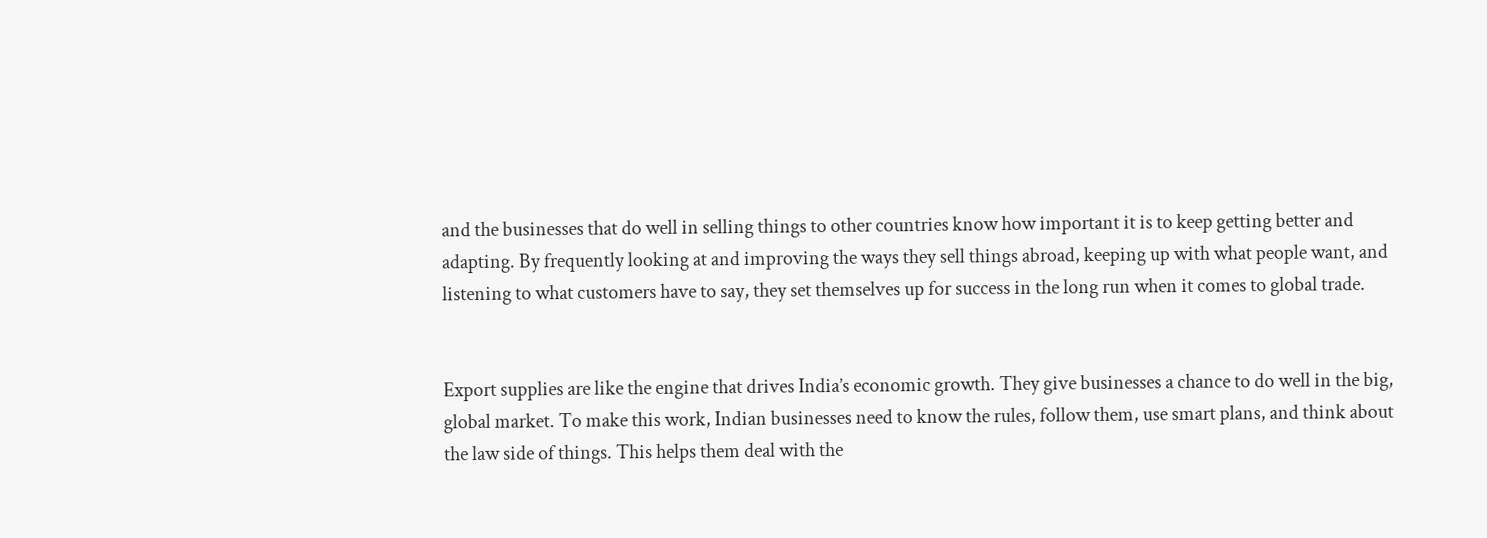and the businesses that do well in selling things to other countries know how important it is to keep getting better and adapting. By frequently looking at and improving the ways they sell things abroad, keeping up with what people want, and listening to what customers have to say, they set themselves up for success in the long run when it comes to global trade.


Export supplies are like the engine that drives India’s economic growth. They give businesses a chance to do well in the big, global market. To make this work, Indian businesses need to know the rules, follow them, use smart plans, and think about the law side of things. This helps them deal with the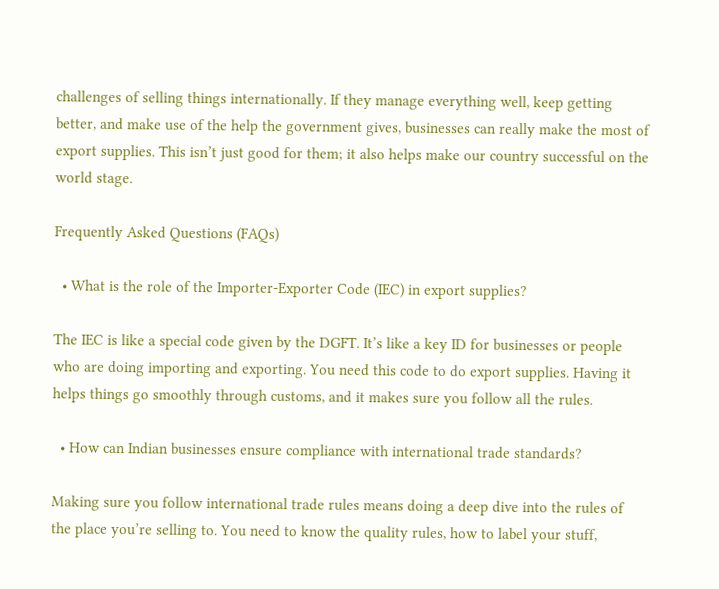challenges of selling things internationally. If they manage everything well, keep getting better, and make use of the help the government gives, businesses can really make the most of export supplies. This isn’t just good for them; it also helps make our country successful on the world stage.

Frequently Asked Questions (FAQs)

  • What is the role of the Importer-Exporter Code (IEC) in export supplies?

The IEC is like a special code given by the DGFT. It’s like a key ID for businesses or people who are doing importing and exporting. You need this code to do export supplies. Having it helps things go smoothly through customs, and it makes sure you follow all the rules.

  • How can Indian businesses ensure compliance with international trade standards?

Making sure you follow international trade rules means doing a deep dive into the rules of the place you’re selling to. You need to know the quality rules, how to label your stuff,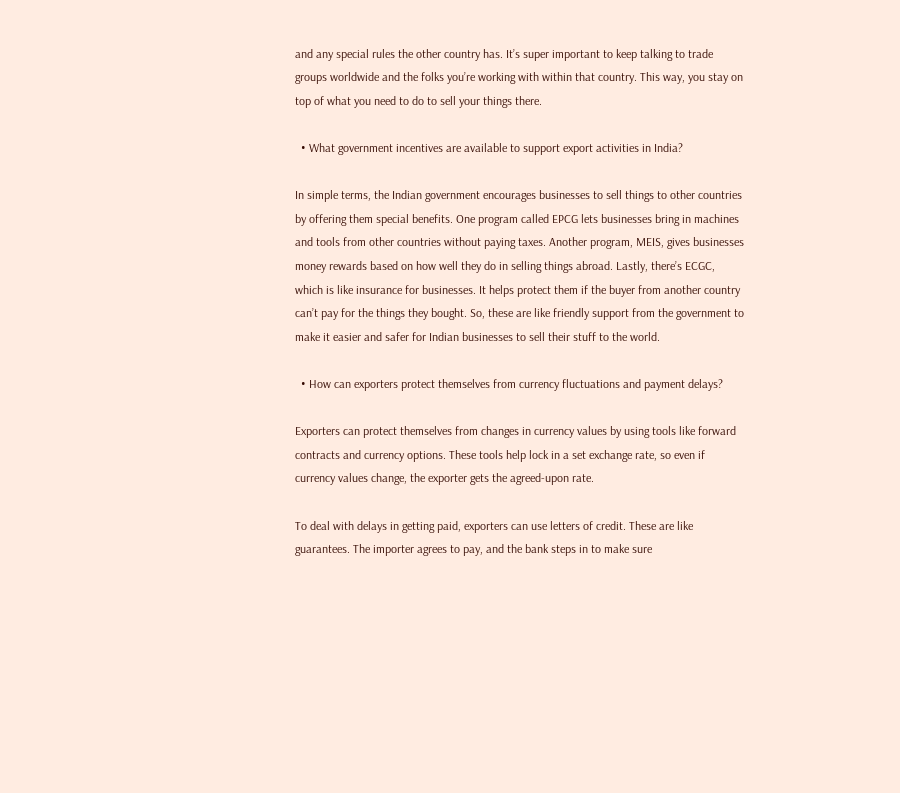and any special rules the other country has. It’s super important to keep talking to trade groups worldwide and the folks you’re working with within that country. This way, you stay on top of what you need to do to sell your things there.

  • What government incentives are available to support export activities in India?

In simple terms, the Indian government encourages businesses to sell things to other countries by offering them special benefits. One program called EPCG lets businesses bring in machines and tools from other countries without paying taxes. Another program, MEIS, gives businesses money rewards based on how well they do in selling things abroad. Lastly, there’s ECGC, which is like insurance for businesses. It helps protect them if the buyer from another country can’t pay for the things they bought. So, these are like friendly support from the government to make it easier and safer for Indian businesses to sell their stuff to the world.

  • How can exporters protect themselves from currency fluctuations and payment delays?

Exporters can protect themselves from changes in currency values by using tools like forward contracts and currency options. These tools help lock in a set exchange rate, so even if currency values change, the exporter gets the agreed-upon rate.

To deal with delays in getting paid, exporters can use letters of credit. These are like guarantees. The importer agrees to pay, and the bank steps in to make sure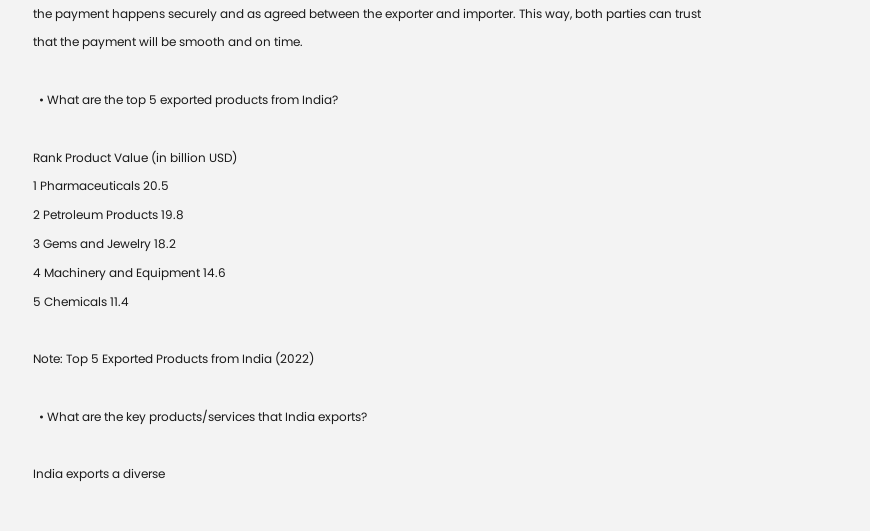the payment happens securely and as agreed between the exporter and importer. This way, both parties can trust that the payment will be smooth and on time.

  • What are the top 5 exported products from India?

Rank Product Value (in billion USD)
1 Pharmaceuticals 20.5
2 Petroleum Products 19.8
3 Gems and Jewelry 18.2
4 Machinery and Equipment 14.6
5 Chemicals 11.4

Note: Top 5 Exported Products from India (2022)

  • What are the key products/services that India exports?

India exports a diverse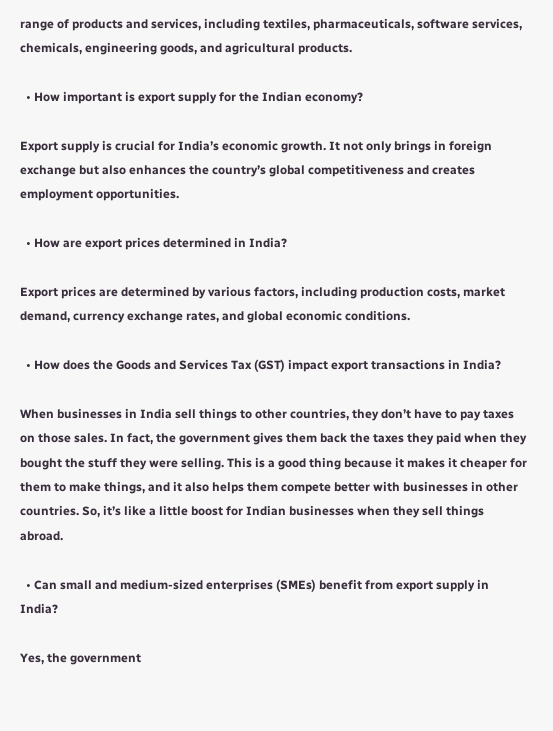range of products and services, including textiles, pharmaceuticals, software services, chemicals, engineering goods, and agricultural products.

  • How important is export supply for the Indian economy?

Export supply is crucial for India’s economic growth. It not only brings in foreign exchange but also enhances the country’s global competitiveness and creates employment opportunities.

  • How are export prices determined in India?

Export prices are determined by various factors, including production costs, market demand, currency exchange rates, and global economic conditions.

  • How does the Goods and Services Tax (GST) impact export transactions in India?

When businesses in India sell things to other countries, they don’t have to pay taxes on those sales. In fact, the government gives them back the taxes they paid when they bought the stuff they were selling. This is a good thing because it makes it cheaper for them to make things, and it also helps them compete better with businesses in other countries. So, it’s like a little boost for Indian businesses when they sell things abroad.

  • Can small and medium-sized enterprises (SMEs) benefit from export supply in India?

Yes, the government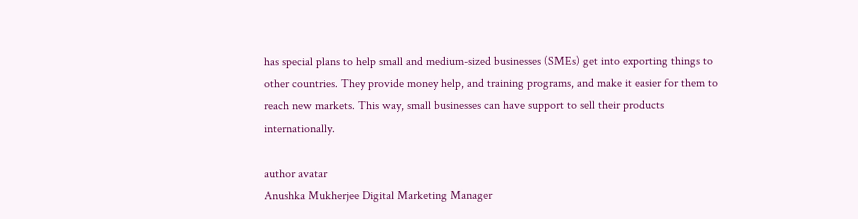has special plans to help small and medium-sized businesses (SMEs) get into exporting things to other countries. They provide money help, and training programs, and make it easier for them to reach new markets. This way, small businesses can have support to sell their products internationally.

author avatar
Anushka Mukherjee Digital Marketing Manager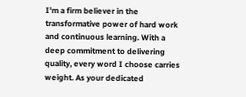I'm a firm believer in the transformative power of hard work and continuous learning. With a deep commitment to delivering quality, every word I choose carries weight. As your dedicated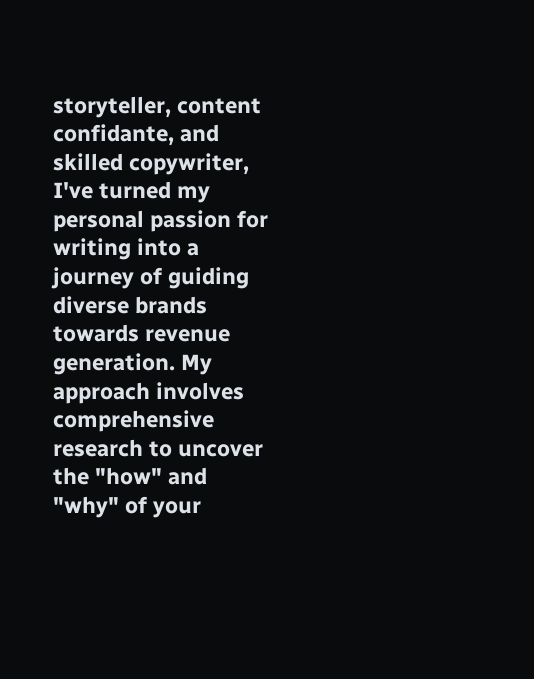storyteller, content confidante, and skilled copywriter, I've turned my personal passion for writing into a journey of guiding diverse brands towards revenue generation. My approach involves comprehensive research to uncover the "how" and "why" of your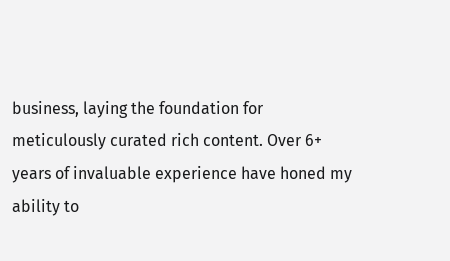business, laying the foundation for meticulously curated rich content. Over 6+ years of invaluable experience have honed my ability to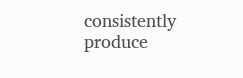consistently produce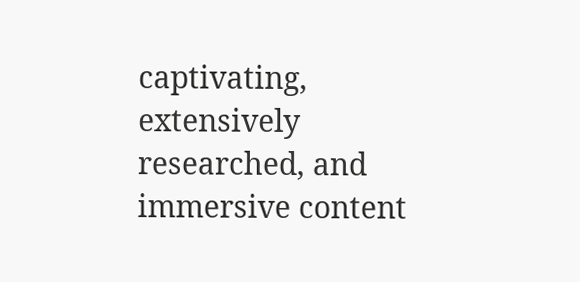captivating, extensively researched, and immersive content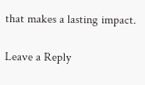that makes a lasting impact.

Leave a Reply